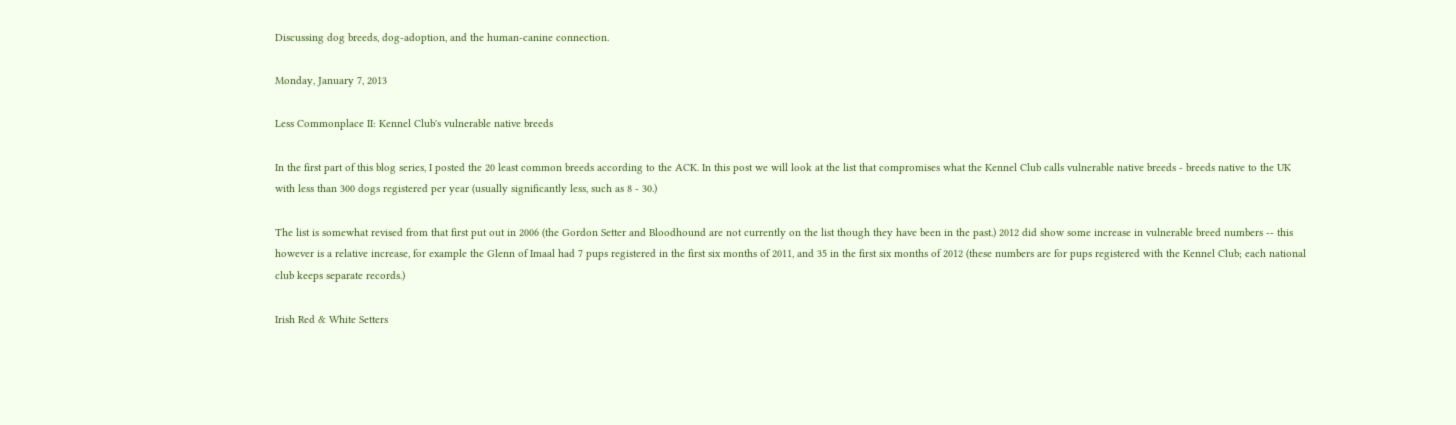Discussing dog breeds, dog-adoption, and the human-canine connection.

Monday, January 7, 2013

Less Commonplace II: Kennel Club's vulnerable native breeds

In the first part of this blog series, I posted the 20 least common breeds according to the ACK. In this post we will look at the list that compromises what the Kennel Club calls vulnerable native breeds - breeds native to the UK with less than 300 dogs registered per year (usually significantly less, such as 8 - 30.)

The list is somewhat revised from that first put out in 2006 (the Gordon Setter and Bloodhound are not currently on the list though they have been in the past.) 2012 did show some increase in vulnerable breed numbers -- this however is a relative increase, for example the Glenn of Imaal had 7 pups registered in the first six months of 2011, and 35 in the first six months of 2012 (these numbers are for pups registered with the Kennel Club; each national club keeps separate records.)

Irish Red & White Setters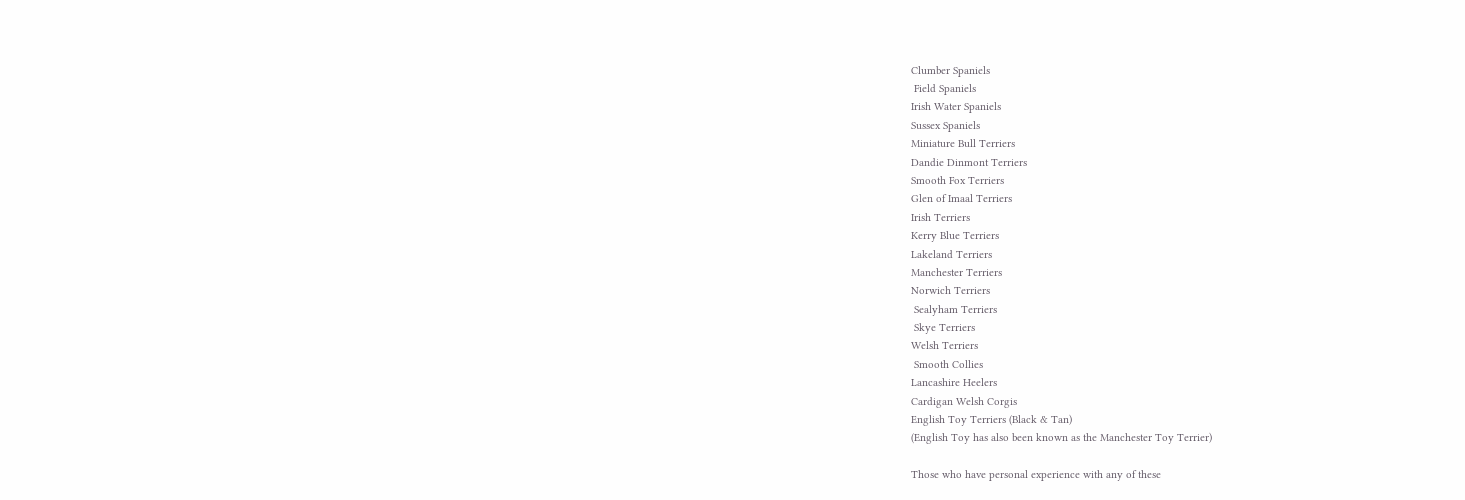Clumber Spaniels
 Field Spaniels
Irish Water Spaniels
Sussex Spaniels
Miniature Bull Terriers
Dandie Dinmont Terriers
Smooth Fox Terriers
Glen of Imaal Terriers
Irish Terriers
Kerry Blue Terriers
Lakeland Terriers
Manchester Terriers
Norwich Terriers
 Sealyham Terriers
 Skye Terriers
Welsh Terriers
 Smooth Collies
Lancashire Heelers
Cardigan Welsh Corgis
English Toy Terriers (Black & Tan)
(English Toy has also been known as the Manchester Toy Terrier)

Those who have personal experience with any of these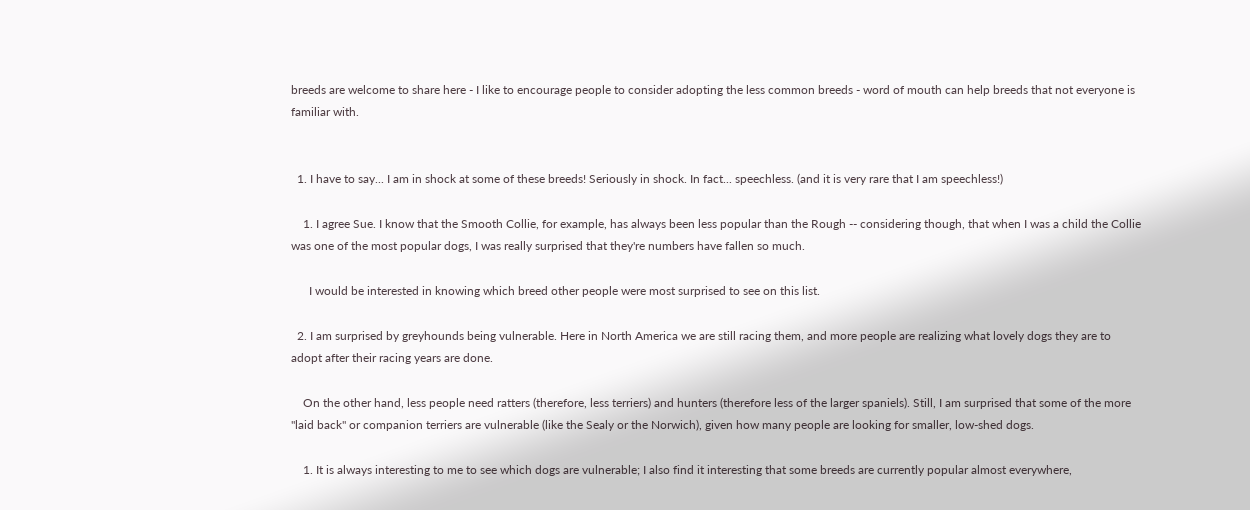breeds are welcome to share here - I like to encourage people to consider adopting the less common breeds - word of mouth can help breeds that not everyone is familiar with.


  1. I have to say... I am in shock at some of these breeds! Seriously in shock. In fact... speechless. (and it is very rare that I am speechless!)

    1. I agree Sue. I know that the Smooth Collie, for example, has always been less popular than the Rough -- considering though, that when I was a child the Collie was one of the most popular dogs, I was really surprised that they're numbers have fallen so much.

      I would be interested in knowing which breed other people were most surprised to see on this list.

  2. I am surprised by greyhounds being vulnerable. Here in North America we are still racing them, and more people are realizing what lovely dogs they are to adopt after their racing years are done.

    On the other hand, less people need ratters (therefore, less terriers) and hunters (therefore less of the larger spaniels). Still, I am surprised that some of the more "laid back" or companion terriers are vulnerable (like the Sealy or the Norwich), given how many people are looking for smaller, low-shed dogs.

    1. It is always interesting to me to see which dogs are vulnerable; I also find it interesting that some breeds are currently popular almost everywhere,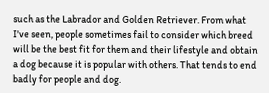such as the Labrador and Golden Retriever. From what I've seen, people sometimes fail to consider which breed will be the best fit for them and their lifestyle and obtain a dog because it is popular with others. That tends to end badly for people and dog.